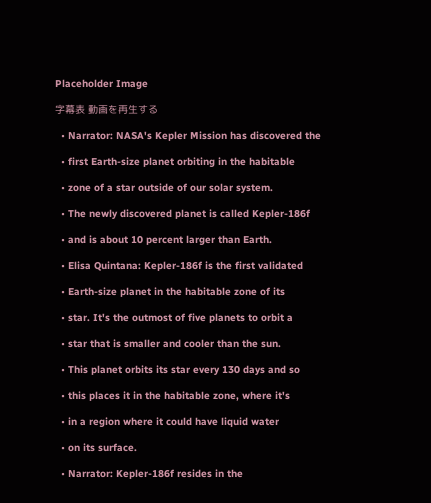Placeholder Image

字幕表 動画を再生する

  • Narrator: NASA's Kepler Mission has discovered the

  • first Earth-size planet orbiting in the habitable

  • zone of a star outside of our solar system.

  • The newly discovered planet is called Kepler-186f

  • and is about 10 percent larger than Earth.

  • Elisa Quintana: Kepler-186f is the first validated

  • Earth-size planet in the habitable zone of its

  • star. It's the outmost of five planets to orbit a

  • star that is smaller and cooler than the sun.

  • This planet orbits its star every 130 days and so

  • this places it in the habitable zone, where it's

  • in a region where it could have liquid water

  • on its surface.

  • Narrator: Kepler-186f resides in the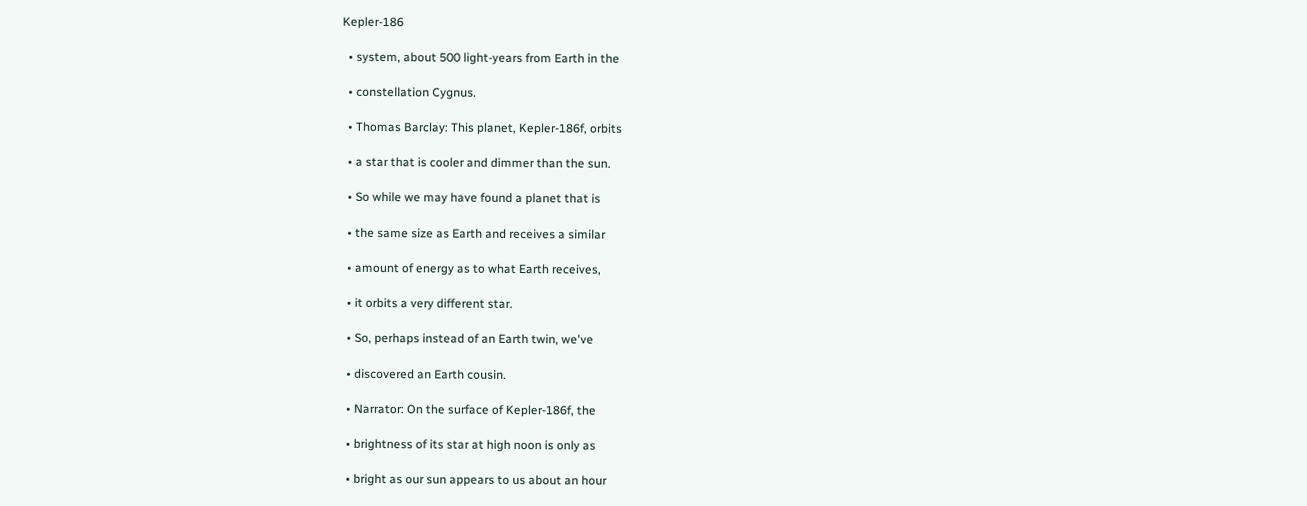Kepler-186

  • system, about 500 light-years from Earth in the

  • constellation Cygnus.

  • Thomas Barclay: This planet, Kepler-186f, orbits

  • a star that is cooler and dimmer than the sun.

  • So while we may have found a planet that is

  • the same size as Earth and receives a similar

  • amount of energy as to what Earth receives,

  • it orbits a very different star.

  • So, perhaps instead of an Earth twin, we've

  • discovered an Earth cousin.

  • Narrator: On the surface of Kepler-186f, the

  • brightness of its star at high noon is only as

  • bright as our sun appears to us about an hour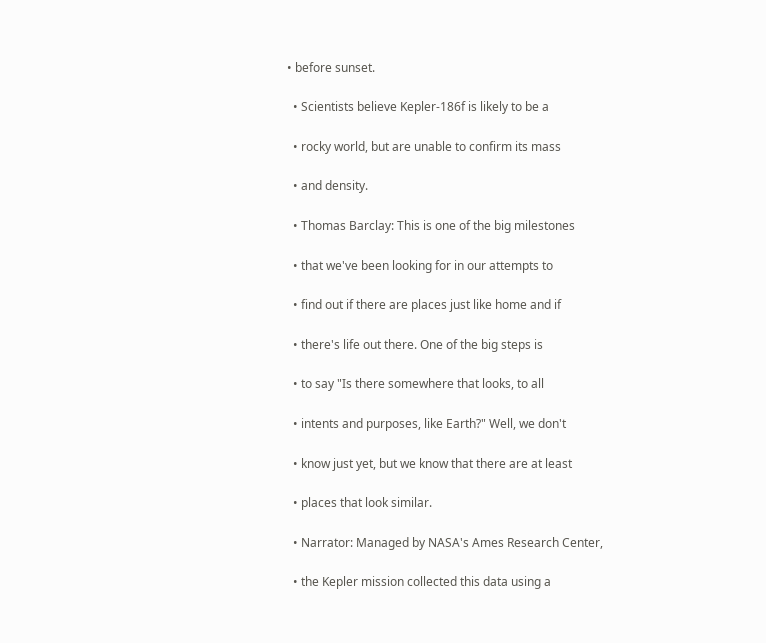• before sunset.

  • Scientists believe Kepler-186f is likely to be a

  • rocky world, but are unable to confirm its mass

  • and density.

  • Thomas Barclay: This is one of the big milestones

  • that we've been looking for in our attempts to

  • find out if there are places just like home and if

  • there's life out there. One of the big steps is

  • to say "Is there somewhere that looks, to all

  • intents and purposes, like Earth?" Well, we don't

  • know just yet, but we know that there are at least

  • places that look similar.

  • Narrator: Managed by NASA's Ames Research Center,

  • the Kepler mission collected this data using a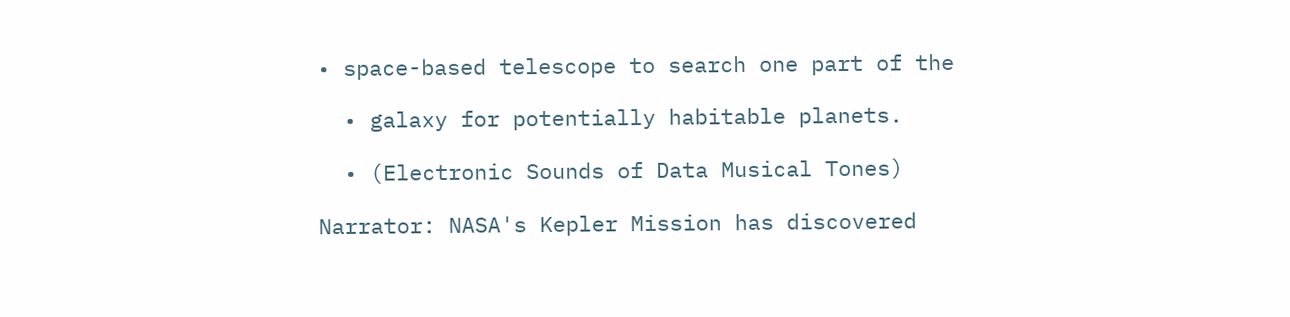• space-based telescope to search one part of the

  • galaxy for potentially habitable planets.

  • (Electronic Sounds of Data Musical Tones)

Narrator: NASA's Kepler Mission has discovered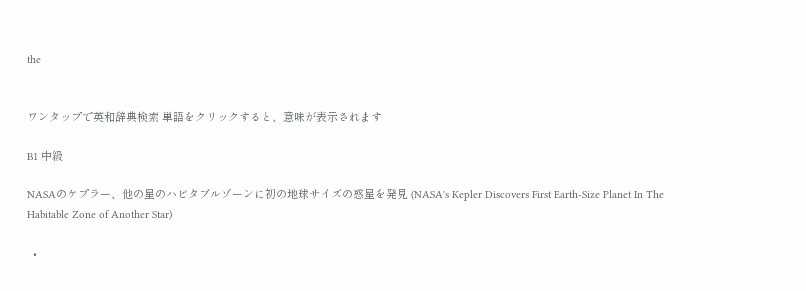the


ワンタップで英和辞典検索 単語をクリックすると、意味が表示されます

B1 中級

NASAのケプラー、他の星のハビタブルゾーンに初の地球サイズの惑星を発見 (NASA's Kepler Discovers First Earth-Size Planet In The Habitable Zone of Another Star)

  •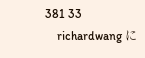381 33
    richardwang に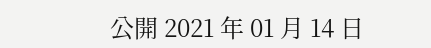公開 2021 年 01 月 14 日